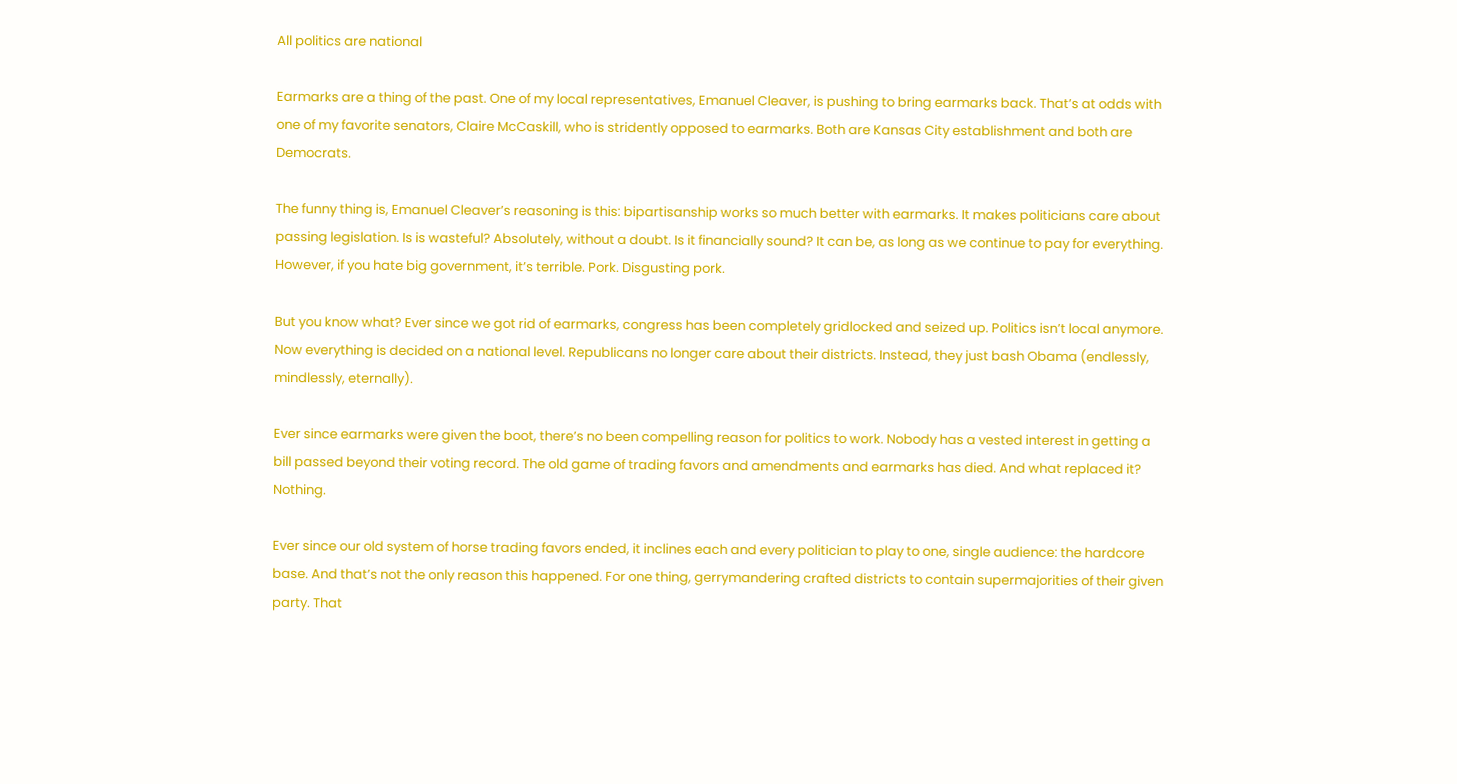All politics are national

Earmarks are a thing of the past. One of my local representatives, Emanuel Cleaver, is pushing to bring earmarks back. That’s at odds with one of my favorite senators, Claire McCaskill, who is stridently opposed to earmarks. Both are Kansas City establishment and both are Democrats.

The funny thing is, Emanuel Cleaver’s reasoning is this: bipartisanship works so much better with earmarks. It makes politicians care about passing legislation. Is is wasteful? Absolutely, without a doubt. Is it financially sound? It can be, as long as we continue to pay for everything. However, if you hate big government, it’s terrible. Pork. Disgusting pork.

But you know what? Ever since we got rid of earmarks, congress has been completely gridlocked and seized up. Politics isn’t local anymore. Now everything is decided on a national level. Republicans no longer care about their districts. Instead, they just bash Obama (endlessly, mindlessly, eternally).

Ever since earmarks were given the boot, there’s no been compelling reason for politics to work. Nobody has a vested interest in getting a bill passed beyond their voting record. The old game of trading favors and amendments and earmarks has died. And what replaced it? Nothing.

Ever since our old system of horse trading favors ended, it inclines each and every politician to play to one, single audience: the hardcore base. And that’s not the only reason this happened. For one thing, gerrymandering crafted districts to contain supermajorities of their given party. That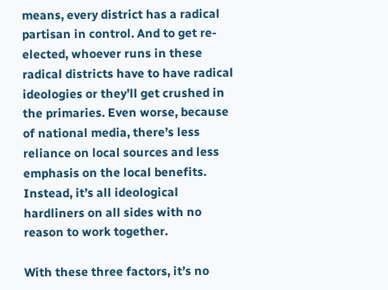means, every district has a radical partisan in control. And to get re-elected, whoever runs in these radical districts have to have radical ideologies or they’ll get crushed in the primaries. Even worse, because of national media, there’s less reliance on local sources and less emphasis on the local benefits. Instead, it’s all ideological hardliners on all sides with no reason to work together.

With these three factors, it’s no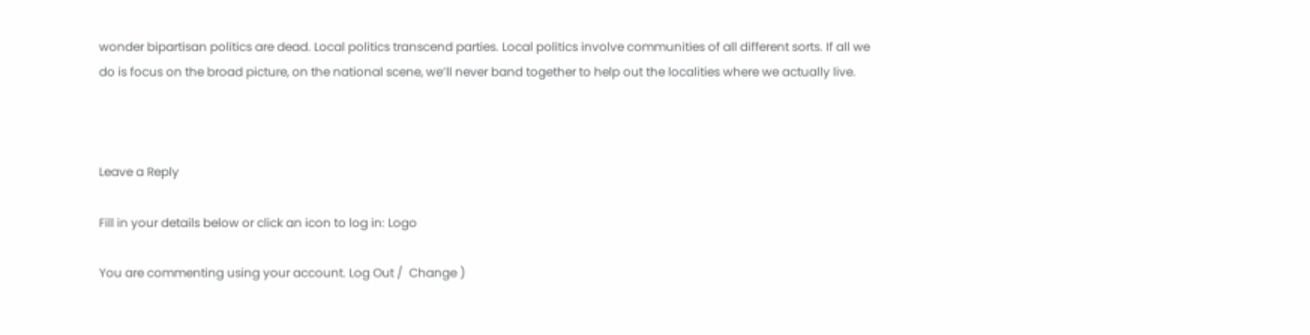wonder bipartisan politics are dead. Local politics transcend parties. Local politics involve communities of all different sorts. If all we do is focus on the broad picture, on the national scene, we’ll never band together to help out the localities where we actually live.



Leave a Reply

Fill in your details below or click an icon to log in: Logo

You are commenting using your account. Log Out /  Change )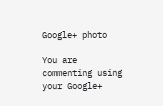Google+ photo

You are commenting using your Google+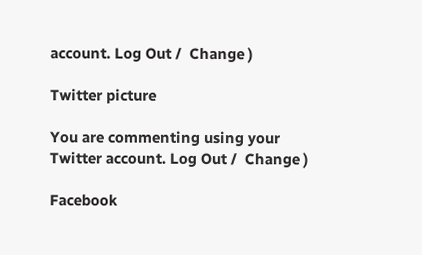account. Log Out /  Change )

Twitter picture

You are commenting using your Twitter account. Log Out /  Change )

Facebook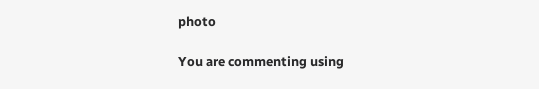photo

You are commenting using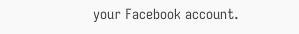your Facebook account.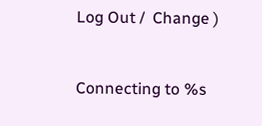Log Out /  Change )


Connecting to %s